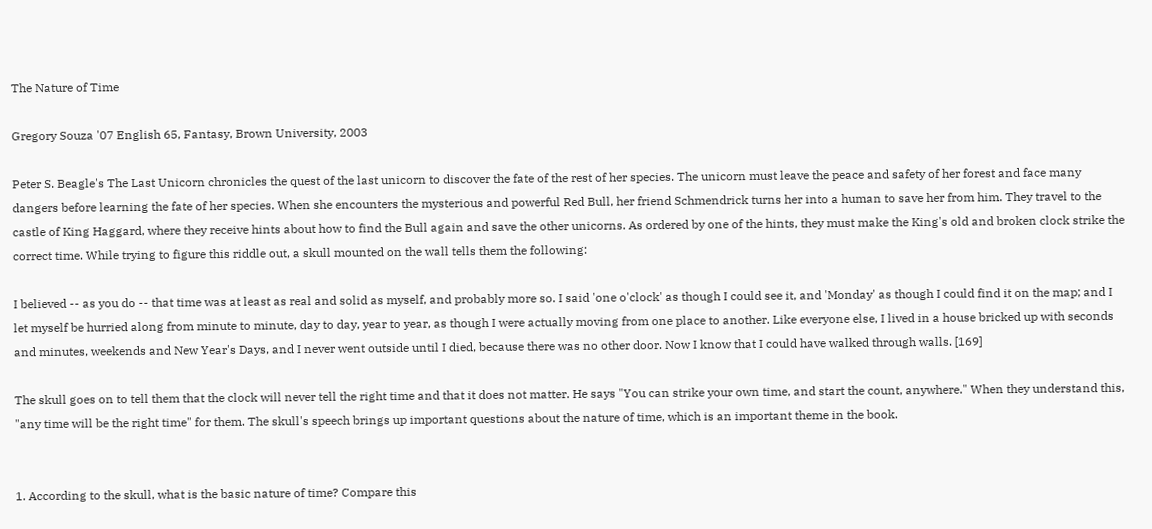The Nature of Time

Gregory Souza '07 English 65, Fantasy, Brown University, 2003

Peter S. Beagle's The Last Unicorn chronicles the quest of the last unicorn to discover the fate of the rest of her species. The unicorn must leave the peace and safety of her forest and face many dangers before learning the fate of her species. When she encounters the mysterious and powerful Red Bull, her friend Schmendrick turns her into a human to save her from him. They travel to the castle of King Haggard, where they receive hints about how to find the Bull again and save the other unicorns. As ordered by one of the hints, they must make the King's old and broken clock strike the correct time. While trying to figure this riddle out, a skull mounted on the wall tells them the following:

I believed -- as you do -- that time was at least as real and solid as myself, and probably more so. I said 'one o'clock' as though I could see it, and 'Monday' as though I could find it on the map; and I let myself be hurried along from minute to minute, day to day, year to year, as though I were actually moving from one place to another. Like everyone else, I lived in a house bricked up with seconds and minutes, weekends and New Year's Days, and I never went outside until I died, because there was no other door. Now I know that I could have walked through walls. [169]

The skull goes on to tell them that the clock will never tell the right time and that it does not matter. He says "You can strike your own time, and start the count, anywhere." When they understand this, "any time will be the right time" for them. The skull's speech brings up important questions about the nature of time, which is an important theme in the book.


1. According to the skull, what is the basic nature of time? Compare this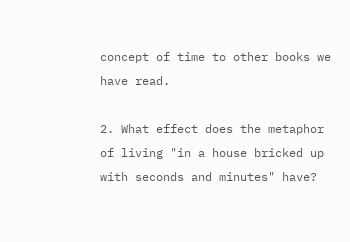concept of time to other books we have read.

2. What effect does the metaphor of living "in a house bricked up with seconds and minutes" have?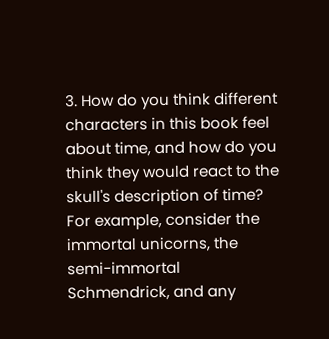3. How do you think different characters in this book feel about time, and how do you think they would react to the skull's description of time? For example, consider the immortal unicorns, the semi-immortal Schmendrick, and any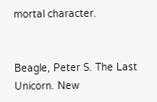mortal character.


Beagle, Peter S. The Last Unicorn. New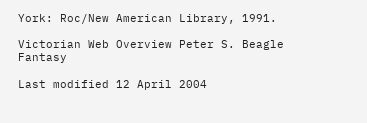York: Roc/New American Library, 1991.

Victorian Web Overview Peter S. Beagle Fantasy

Last modified 12 April 2004